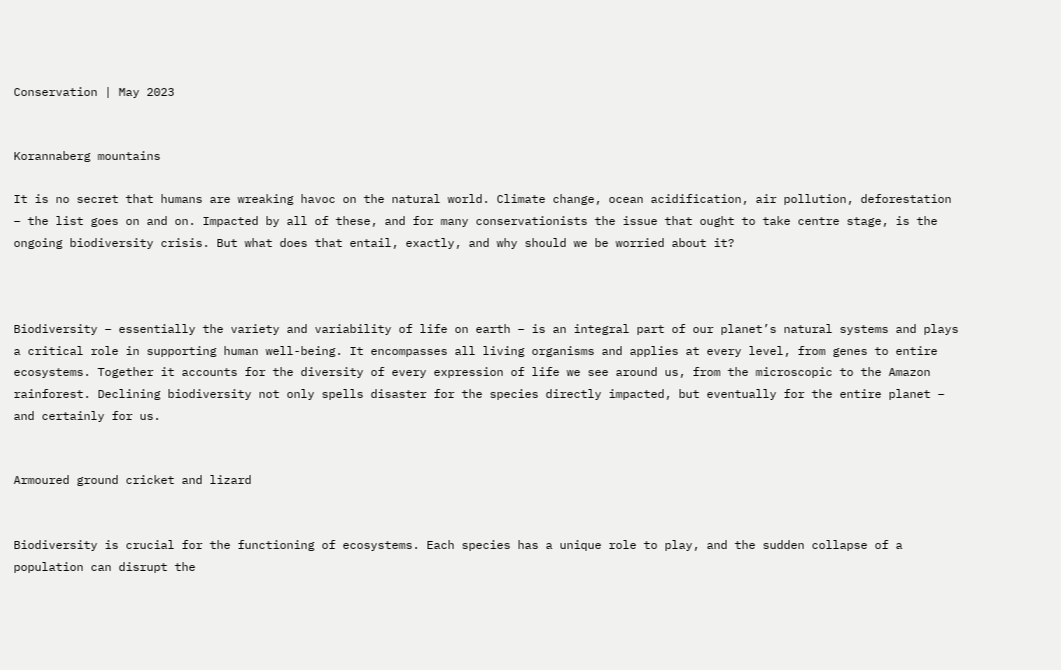Conservation | May 2023


Korannaberg mountains

It is no secret that humans are wreaking havoc on the natural world. Climate change, ocean acidification, air pollution, deforestation – the list goes on and on. Impacted by all of these, and for many conservationists the issue that ought to take centre stage, is the ongoing biodiversity crisis. But what does that entail, exactly, and why should we be worried about it?



Biodiversity – essentially the variety and variability of life on earth – is an integral part of our planet’s natural systems and plays a critical role in supporting human well-being. It encompasses all living organisms and applies at every level, from genes to entire ecosystems. Together it accounts for the diversity of every expression of life we see around us, from the microscopic to the Amazon rainforest. Declining biodiversity not only spells disaster for the species directly impacted, but eventually for the entire planet – and certainly for us.


Armoured ground cricket and lizard


Biodiversity is crucial for the functioning of ecosystems. Each species has a unique role to play, and the sudden collapse of a population can disrupt the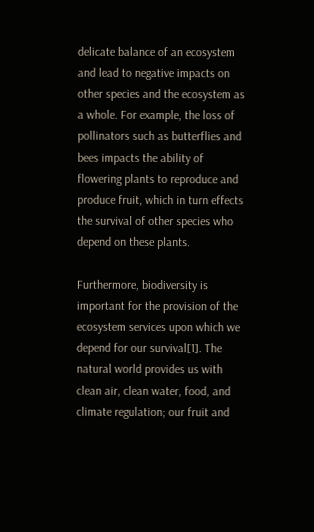delicate balance of an ecosystem and lead to negative impacts on other species and the ecosystem as a whole. For example, the loss of pollinators such as butterflies and bees impacts the ability of flowering plants to reproduce and produce fruit, which in turn effects the survival of other species who depend on these plants.

Furthermore, biodiversity is important for the provision of the ecosystem services upon which we depend for our survival[1]. The natural world provides us with clean air, clean water, food, and climate regulation; our fruit and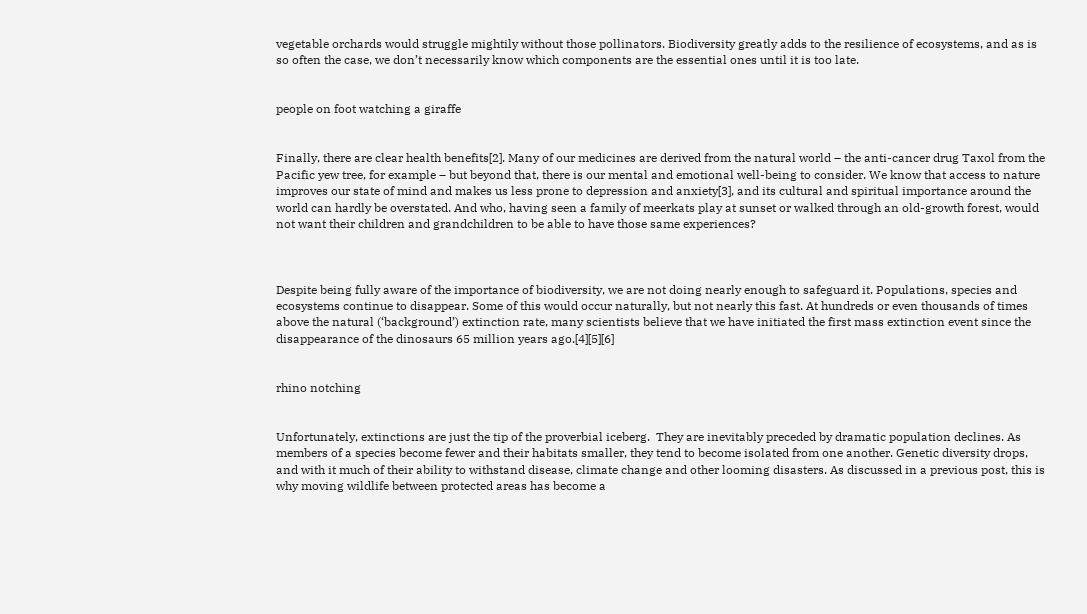vegetable orchards would struggle mightily without those pollinators. Biodiversity greatly adds to the resilience of ecosystems, and as is so often the case, we don’t necessarily know which components are the essential ones until it is too late.


people on foot watching a giraffe


Finally, there are clear health benefits[2]. Many of our medicines are derived from the natural world – the anti-cancer drug Taxol from the Pacific yew tree, for example – but beyond that, there is our mental and emotional well-being to consider. We know that access to nature improves our state of mind and makes us less prone to depression and anxiety[3], and its cultural and spiritual importance around the world can hardly be overstated. And who, having seen a family of meerkats play at sunset or walked through an old-growth forest, would not want their children and grandchildren to be able to have those same experiences?



Despite being fully aware of the importance of biodiversity, we are not doing nearly enough to safeguard it. Populations, species and ecosystems continue to disappear. Some of this would occur naturally, but not nearly this fast. At hundreds or even thousands of times above the natural (‘background’) extinction rate, many scientists believe that we have initiated the first mass extinction event since the disappearance of the dinosaurs 65 million years ago.[4][5][6]


rhino notching


Unfortunately, extinctions are just the tip of the proverbial iceberg.  They are inevitably preceded by dramatic population declines. As members of a species become fewer and their habitats smaller, they tend to become isolated from one another. Genetic diversity drops, and with it much of their ability to withstand disease, climate change and other looming disasters. As discussed in a previous post, this is why moving wildlife between protected areas has become a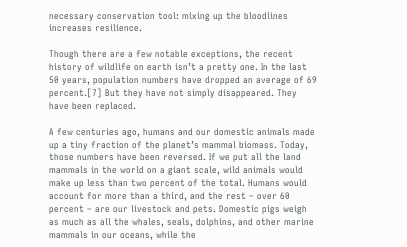necessary conservation tool: mixing up the bloodlines increases resilience.

Though there are a few notable exceptions, the recent history of wildlife on earth isn’t a pretty one. In the last 50 years, population numbers have dropped an average of 69 percent.[7] But they have not simply disappeared. They have been replaced.

A few centuries ago, humans and our domestic animals made up a tiny fraction of the planet’s mammal biomass. Today, those numbers have been reversed. If we put all the land mammals in the world on a giant scale, wild animals would make up less than two percent of the total. Humans would account for more than a third, and the rest – over 60 percent – are our livestock and pets. Domestic pigs weigh as much as all the whales, seals, dolphins, and other marine mammals in our oceans, while the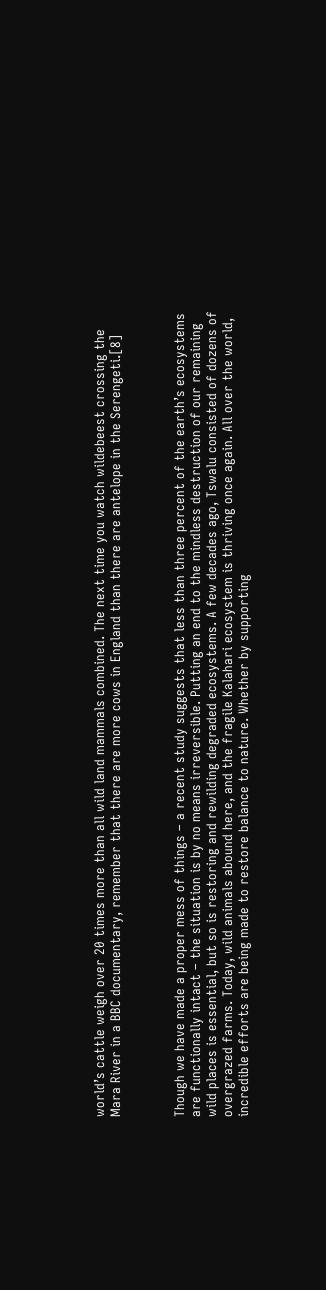world’s cattle weigh over 20 times more than all wild land mammals combined. The next time you watch wildebeest crossing the Mara River in a BBC documentary, remember that there are more cows in England than there are antelope in the Serengeti.[8]



Though we have made a proper mess of things – a recent study suggests that less than three percent of the earth’s ecosystems are functionally intact – the situation is by no means irreversible. Putting an end to the mindless destruction of our remaining wild places is essential, but so is restoring and rewilding degraded ecosystems. A few decades ago, Tswalu consisted of dozens of overgrazed farms. Today, wild animals abound here, and the fragile Kalahari ecosystem is thriving once again. All over the world, incredible efforts are being made to restore balance to nature. Whether by supporting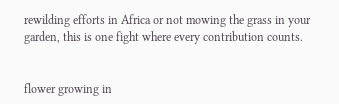rewilding efforts in Africa or not mowing the grass in your garden, this is one fight where every contribution counts.


flower growing in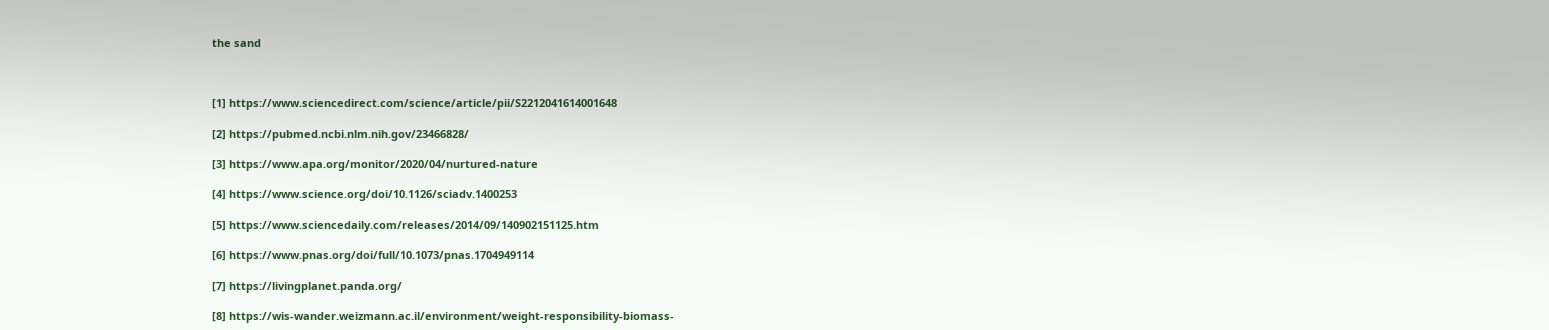the sand



[1] https://www.sciencedirect.com/science/article/pii/S2212041614001648

[2] https://pubmed.ncbi.nlm.nih.gov/23466828/

[3] https://www.apa.org/monitor/2020/04/nurtured-nature

[4] https://www.science.org/doi/10.1126/sciadv.1400253

[5] https://www.sciencedaily.com/releases/2014/09/140902151125.htm

[6] https://www.pnas.org/doi/full/10.1073/pnas.1704949114

[7] https://livingplanet.panda.org/

[8] https://wis-wander.weizmann.ac.il/environment/weight-responsibility-biomass-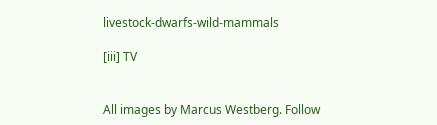livestock-dwarfs-wild-mammals

[iii] TV


All images by Marcus Westberg. Follow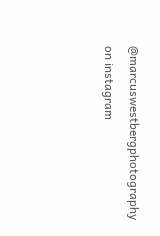@marcuswestbergphotography on instagram